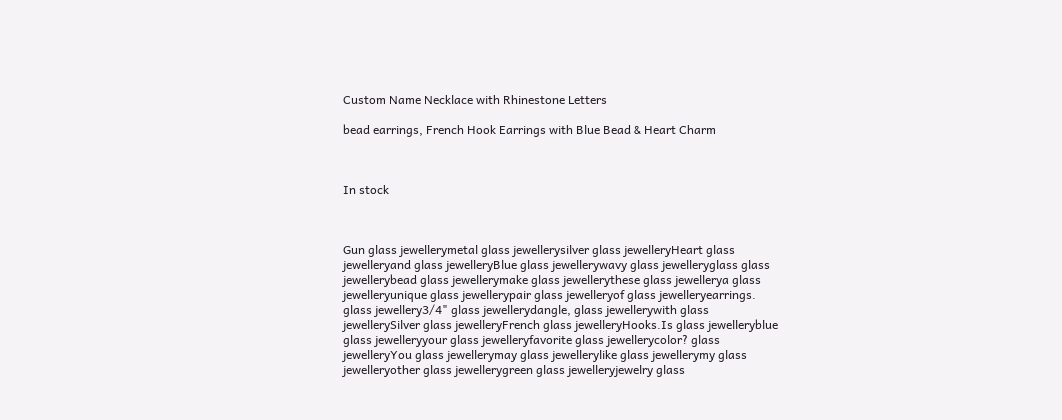Custom Name Necklace with Rhinestone Letters

bead earrings, French Hook Earrings with Blue Bead & Heart Charm



In stock



Gun glass jewellerymetal glass jewellerysilver glass jewelleryHeart glass jewelleryand glass jewelleryBlue glass jewellerywavy glass jewelleryglass glass jewellerybead glass jewellerymake glass jewellerythese glass jewellerya glass jewelleryunique glass jewellerypair glass jewelleryof glass jewelleryearrings. glass jewellery3/4" glass jewellerydangle, glass jewellerywith glass jewellerySilver glass jewelleryFrench glass jewelleryHooks.Is glass jewelleryblue glass jewelleryyour glass jewelleryfavorite glass jewellerycolor? glass jewelleryYou glass jewellerymay glass jewellerylike glass jewellerymy glass jewelleryother glass jewellerygreen glass jewelleryjewelry glass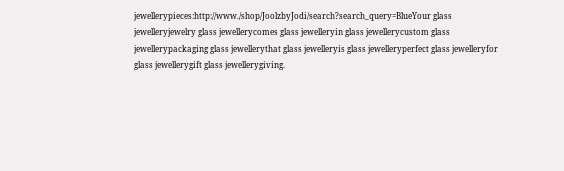jewellerypieces:http://www./shop/JoolzbyJodi/search?search_query=BlueYour glass jewelleryjewelry glass jewellerycomes glass jewelleryin glass jewellerycustom glass jewellerypackaging glass jewellerythat glass jewelleryis glass jewelleryperfect glass jewelleryfor glass jewellerygift glass jewellerygiving.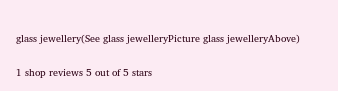glass jewellery(See glass jewelleryPicture glass jewelleryAbove)

1 shop reviews 5 out of 5 stars